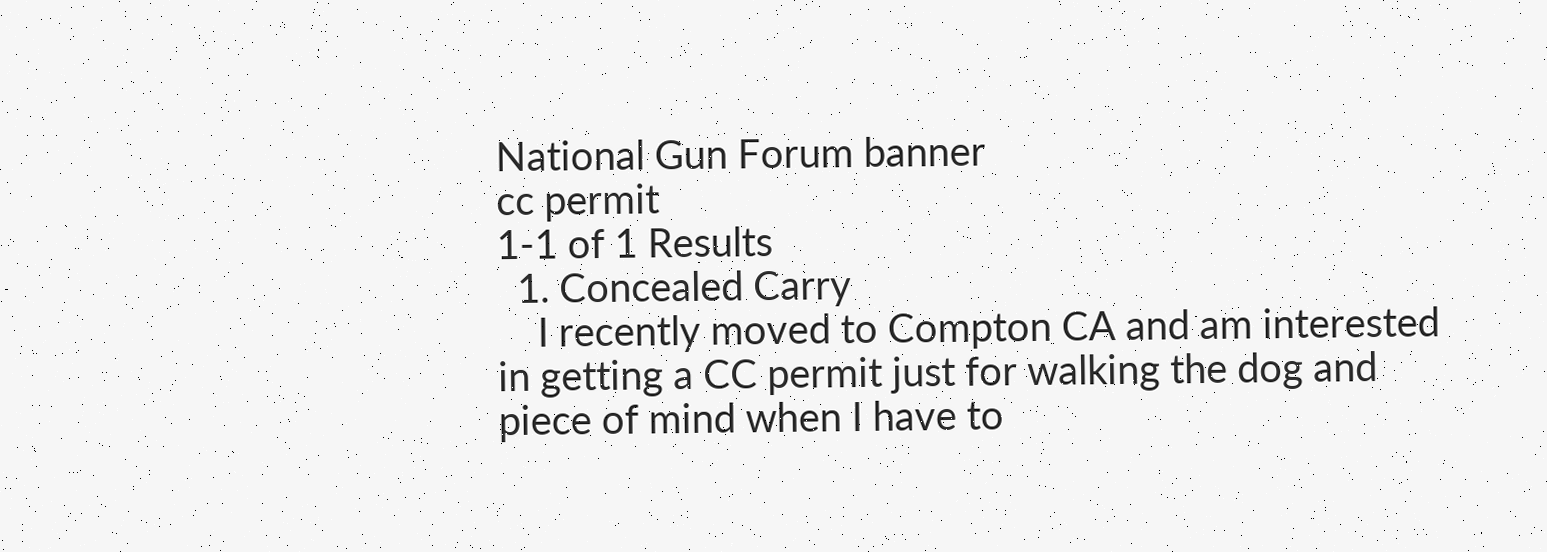National Gun Forum banner
cc permit
1-1 of 1 Results
  1. Concealed Carry
    I recently moved to Compton CA and am interested in getting a CC permit just for walking the dog and piece of mind when I have to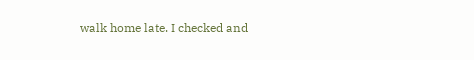walk home late. I checked and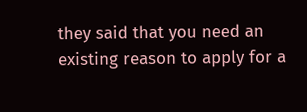they said that you need an existing reason to apply for a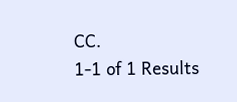CC.
1-1 of 1 Results